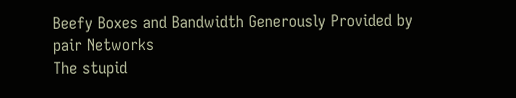Beefy Boxes and Bandwidth Generously Provided by pair Networks
The stupid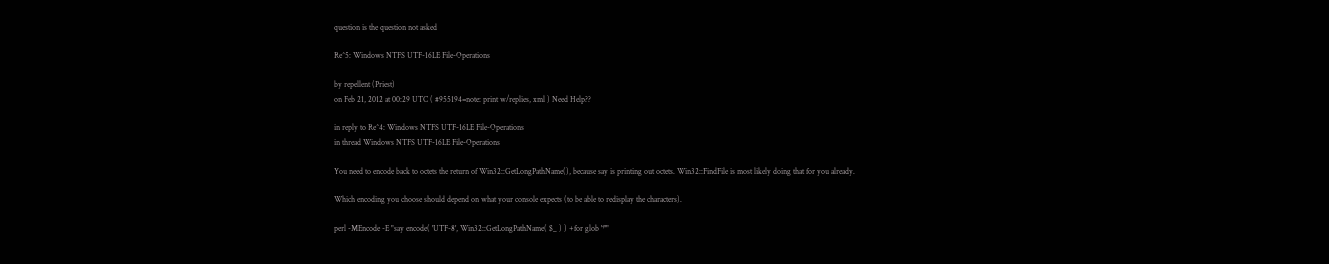question is the question not asked

Re^5: Windows NTFS UTF-16LE File-Operations

by repellent (Priest)
on Feb 21, 2012 at 00:29 UTC ( #955194=note: print w/replies, xml ) Need Help??

in reply to Re^4: Windows NTFS UTF-16LE File-Operations
in thread Windows NTFS UTF-16LE File-Operations

You need to encode back to octets the return of Win32::GetLongPathName(), because say is printing out octets. Win32::FindFile is most likely doing that for you already.

Which encoding you choose should depend on what your console expects (to be able to redisplay the characters).

perl -MEncode -E "say encode( 'UTF-8', Win32::GetLongPathName( $_ ) ) +for glob '*'"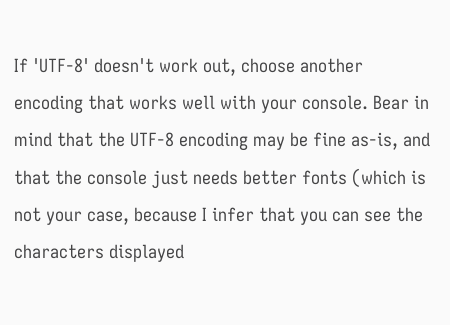If 'UTF-8' doesn't work out, choose another encoding that works well with your console. Bear in mind that the UTF-8 encoding may be fine as-is, and that the console just needs better fonts (which is not your case, because I infer that you can see the characters displayed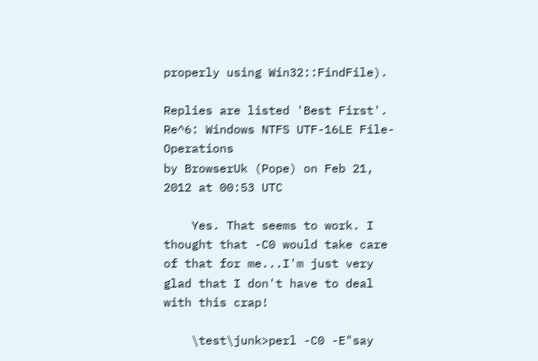properly using Win32::FindFile).

Replies are listed 'Best First'.
Re^6: Windows NTFS UTF-16LE File-Operations
by BrowserUk (Pope) on Feb 21, 2012 at 00:53 UTC

    Yes. That seems to work. I thought that -C0 would take care of that for me...I'm just very glad that I don't have to deal with this crap!

    \test\junk>perl -C0 -E"say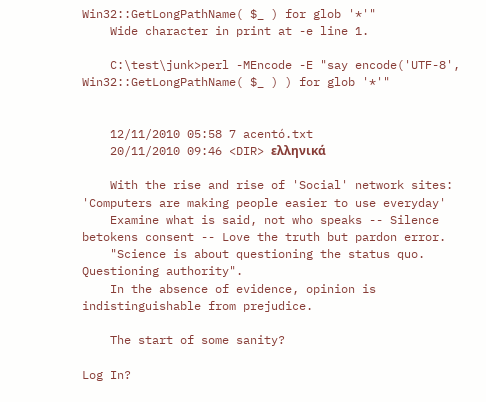Win32::GetLongPathName( $_ ) for glob '*'"
    Wide character in print at -e line 1.

    C:\test\junk>perl -MEncode -E "say encode('UTF-8', Win32::GetLongPathName( $_ ) ) for glob '*'"


    12/11/2010 05:58 7 acentó.txt
    20/11/2010 09:46 <DIR> ελληνικά

    With the rise and rise of 'Social' network sites: 'Computers are making people easier to use everyday'
    Examine what is said, not who speaks -- Silence betokens consent -- Love the truth but pardon error.
    "Science is about questioning the status quo. Questioning authority".
    In the absence of evidence, opinion is indistinguishable from prejudice.

    The start of some sanity?

Log In?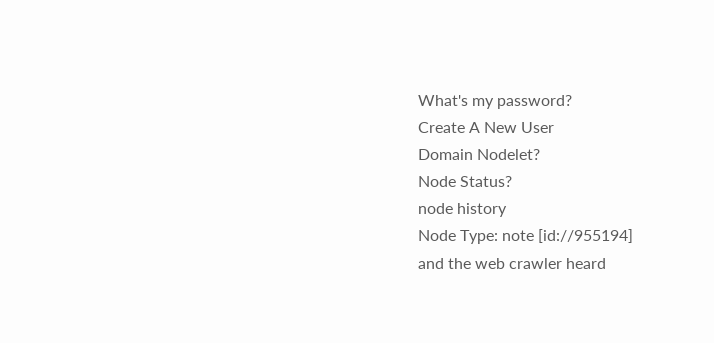What's my password?
Create A New User
Domain Nodelet?
Node Status?
node history
Node Type: note [id://955194]
and the web crawler heard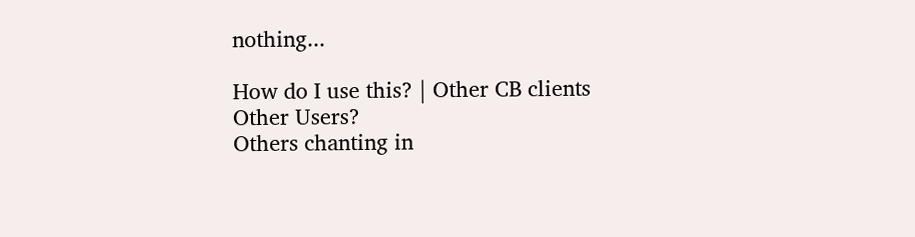nothing...

How do I use this? | Other CB clients
Other Users?
Others chanting in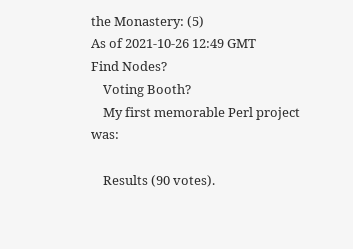the Monastery: (5)
As of 2021-10-26 12:49 GMT
Find Nodes?
    Voting Booth?
    My first memorable Perl project was:

    Results (90 votes).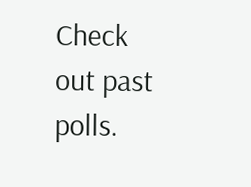Check out past polls.